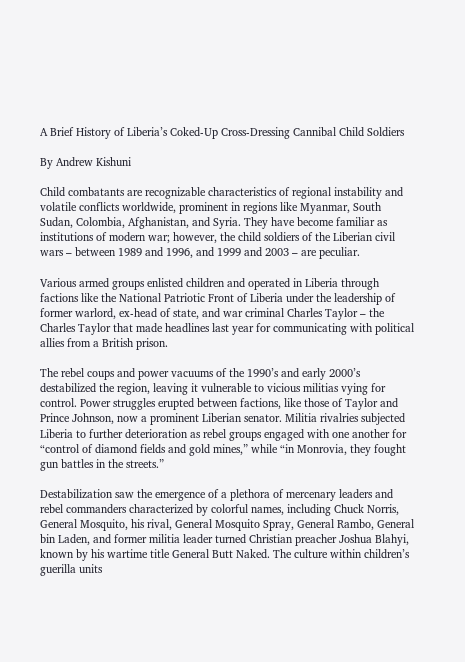A Brief History of Liberia’s Coked-Up Cross-Dressing Cannibal Child Soldiers

By Andrew Kishuni

Child combatants are recognizable characteristics of regional instability and volatile conflicts worldwide, prominent in regions like Myanmar, South Sudan, Colombia, Afghanistan, and Syria. They have become familiar as institutions of modern war; however, the child soldiers of the Liberian civil wars – between 1989 and 1996, and 1999 and 2003 – are peculiar.

Various armed groups enlisted children and operated in Liberia through factions like the National Patriotic Front of Liberia under the leadership of former warlord, ex-head of state, and war criminal Charles Taylor – the Charles Taylor that made headlines last year for communicating with political allies from a British prison.

The rebel coups and power vacuums of the 1990’s and early 2000’s destabilized the region, leaving it vulnerable to vicious militias vying for control. Power struggles erupted between factions, like those of Taylor and Prince Johnson, now a prominent Liberian senator. Militia rivalries subjected Liberia to further deterioration as rebel groups engaged with one another for “control of diamond fields and gold mines,” while “in Monrovia, they fought gun battles in the streets.”

Destabilization saw the emergence of a plethora of mercenary leaders and rebel commanders characterized by colorful names, including Chuck Norris, General Mosquito, his rival, General Mosquito Spray, General Rambo, General bin Laden, and former militia leader turned Christian preacher Joshua Blahyi, known by his wartime title General Butt Naked. The culture within children’s guerilla units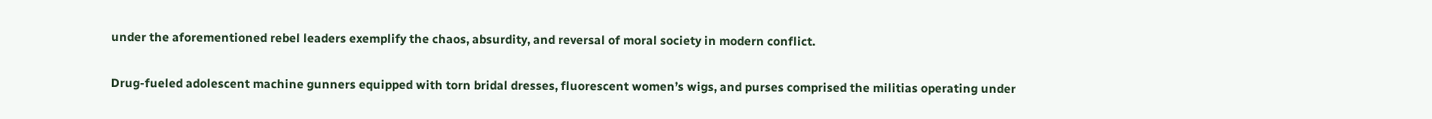under the aforementioned rebel leaders exemplify the chaos, absurdity, and reversal of moral society in modern conflict.

Drug-fueled adolescent machine gunners equipped with torn bridal dresses, fluorescent women’s wigs, and purses comprised the militias operating under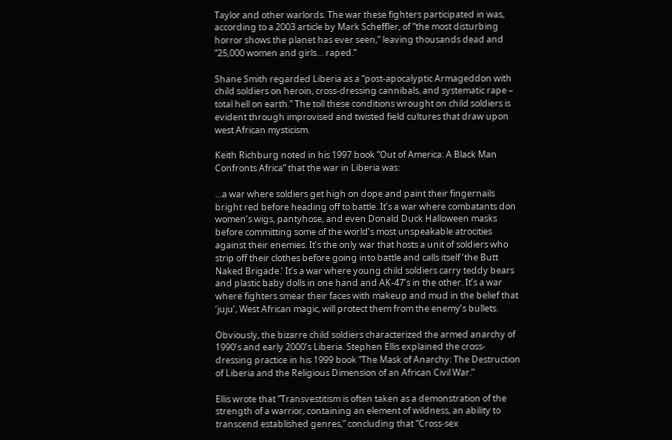Taylor and other warlords. The war these fighters participated in was, according to a 2003 article by Mark Scheffler, of “the most disturbing horror shows the planet has ever seen,” leaving thousands dead and “25,000 women and girls… raped.”

Shane Smith regarded Liberia as a “post-apocalyptic Armageddon with child soldiers on heroin, cross-dressing cannibals, and systematic rape – total hell on earth.” The toll these conditions wrought on child soldiers is evident through improvised and twisted field cultures that draw upon west African mysticism.

Keith Richburg noted in his 1997 book “Out of America: A Black Man Confronts Africa” that the war in Liberia was:

…a war where soldiers get high on dope and paint their fingernails bright red before heading off to battle. It’s a war where combatants don women’s wigs, pantyhose, and even Donald Duck Halloween masks before committing some of the world’s most unspeakable atrocities against their enemies. It’s the only war that hosts a unit of soldiers who strip off their clothes before going into battle and calls itself ‘the Butt Naked Brigade.’ It’s a war where young child soldiers carry teddy bears and plastic baby dolls in one hand and AK-47’s in the other. It’s a war where fighters smear their faces with makeup and mud in the belief that ‘juju’, West African magic, will protect them from the enemy’s bullets.

Obviously, the bizarre child soldiers characterized the armed anarchy of 1990’s and early 2000’s Liberia. Stephen Ellis explained the cross-dressing practice in his 1999 book “The Mask of Anarchy: The Destruction of Liberia and the Religious Dimension of an African Civil War.”

Ellis wrote that “Transvestitism is often taken as a demonstration of the strength of a warrior, containing an element of wildness, an ability to transcend established genres,” concluding that “Cross-sex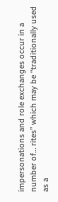impersonations and role exchanges occur in a number of… rites” which may be “traditionally used as a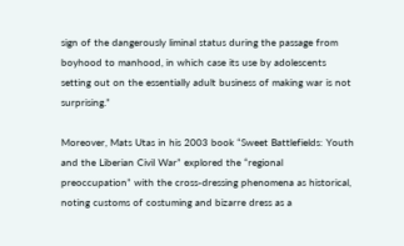sign of the dangerously liminal status during the passage from boyhood to manhood, in which case its use by adolescents setting out on the essentially adult business of making war is not surprising.”

Moreover, Mats Utas in his 2003 book “Sweet Battlefields: Youth and the Liberian Civil War” explored the “regional preoccupation” with the cross-dressing phenomena as historical, noting customs of costuming and bizarre dress as a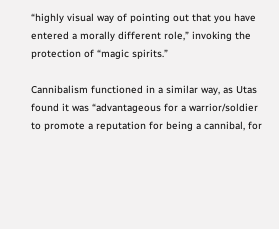“highly visual way of pointing out that you have entered a morally different role,” invoking the protection of “magic spirits.”

Cannibalism functioned in a similar way, as Utas found it was “advantageous for a warrior/soldier to promote a reputation for being a cannibal, for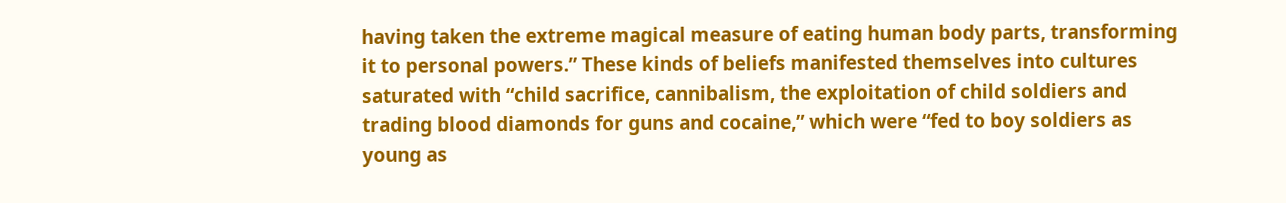having taken the extreme magical measure of eating human body parts, transforming it to personal powers.” These kinds of beliefs manifested themselves into cultures saturated with “child sacrifice, cannibalism, the exploitation of child soldiers and trading blood diamonds for guns and cocaine,” which were “fed to boy soldiers as young as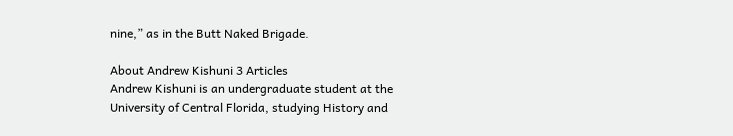nine,” as in the Butt Naked Brigade.

About Andrew Kishuni 3 Articles
Andrew Kishuni is an undergraduate student at the University of Central Florida, studying History and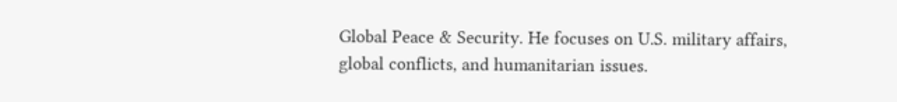Global Peace & Security. He focuses on U.S. military affairs, global conflicts, and humanitarian issues.